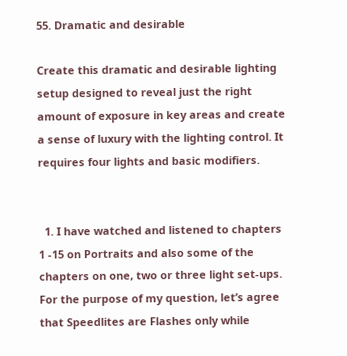55. Dramatic and desirable

Create this dramatic and desirable lighting setup designed to reveal just the right amount of exposure in key areas and create a sense of luxury with the lighting control. It requires four lights and basic modifiers.


  1. I have watched and listened to chapters 1 -15 on Portraits and also some of the chapters on one, two or three light set-ups. For the purpose of my question, let’s agree that Speedlites are Flashes only while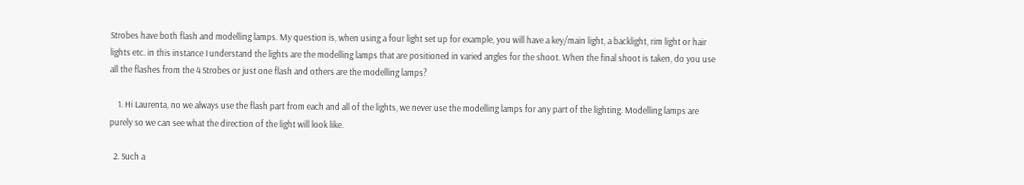Strobes have both flash and modelling lamps. My question is, when using a four light set up for example, you will have a key/main light, a backlight, rim light or hair lights etc. in this instance I understand the lights are the modelling lamps that are positioned in varied angles for the shoot. When the final shoot is taken, do you use all the flashes from the 4 Strobes or just one flash and others are the modelling lamps?

    1. Hi Laurenta, no we always use the flash part from each and all of the lights, we never use the modelling lamps for any part of the lighting. Modelling lamps are purely so we can see what the direction of the light will look like.

  2. Such a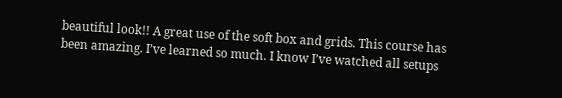beautiful look!! A great use of the soft box and grids. This course has been amazing. I’ve learned so much. I know I’ve watched all setups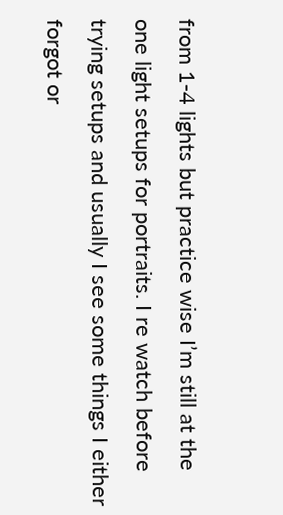from 1-4 lights but practice wise I’m still at the one light setups for portraits. I re watch before trying setups and usually I see some things I either forgot or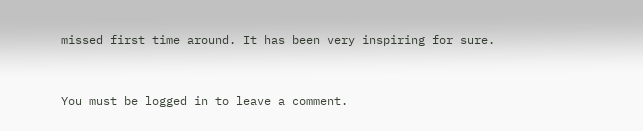missed first time around. It has been very inspiring for sure.


You must be logged in to leave a comment.